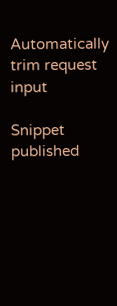Automatically trim request input

Snippet published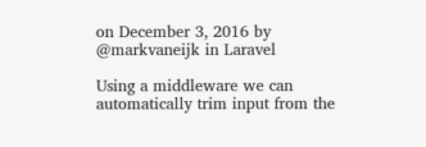on December 3, 2016 by @markvaneijk in Laravel

Using a middleware we can automatically trim input from the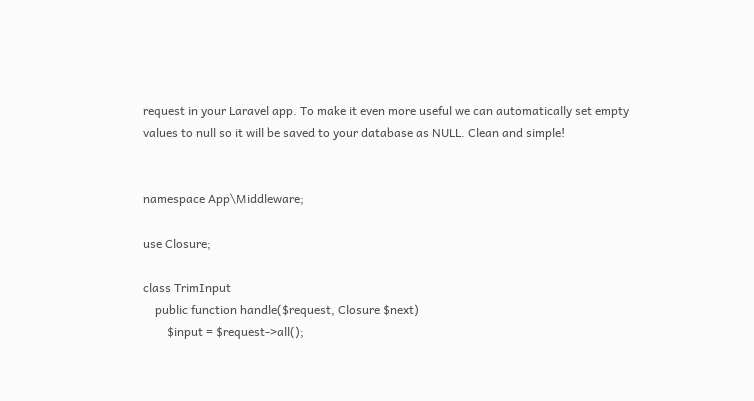request in your Laravel app. To make it even more useful we can automatically set empty values to null so it will be saved to your database as NULL. Clean and simple!


namespace App\Middleware;

use Closure;

class TrimInput
    public function handle($request, Closure $next)
        $input = $request->all();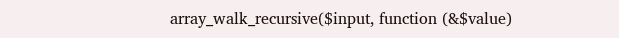array_walk_recursive($input, function (&$value)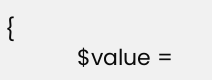{
            $value =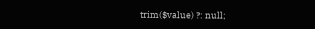trim($value) ?: null;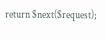return $next($request);